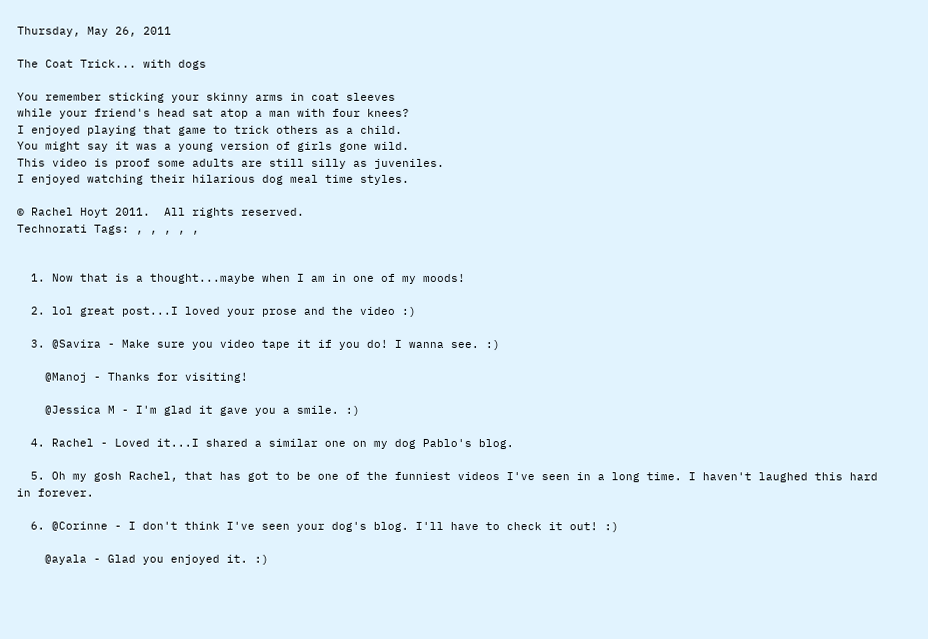Thursday, May 26, 2011

The Coat Trick... with dogs

You remember sticking your skinny arms in coat sleeves
while your friend's head sat atop a man with four knees?
I enjoyed playing that game to trick others as a child.
You might say it was a young version of girls gone wild.
This video is proof some adults are still silly as juveniles.
I enjoyed watching their hilarious dog meal time styles.

© Rachel Hoyt 2011.  All rights reserved.
Technorati Tags: , , , , ,


  1. Now that is a thought...maybe when I am in one of my moods!

  2. lol great post...I loved your prose and the video :)

  3. @Savira - Make sure you video tape it if you do! I wanna see. :)

    @Manoj - Thanks for visiting!

    @Jessica M - I'm glad it gave you a smile. :)

  4. Rachel - Loved it...I shared a similar one on my dog Pablo's blog.

  5. Oh my gosh Rachel, that has got to be one of the funniest videos I've seen in a long time. I haven't laughed this hard in forever.

  6. @Corinne - I don't think I've seen your dog's blog. I'll have to check it out! :)

    @ayala - Glad you enjoyed it. :)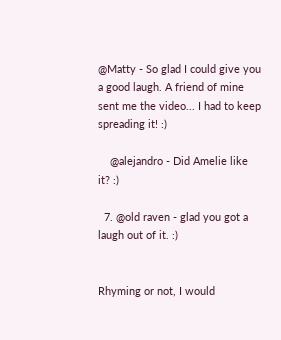@Matty - So glad I could give you a good laugh. A friend of mine sent me the video... I had to keep spreading it! :)

    @alejandro - Did Amelie like it? :)

  7. @old raven - glad you got a laugh out of it. :)


Rhyming or not, I would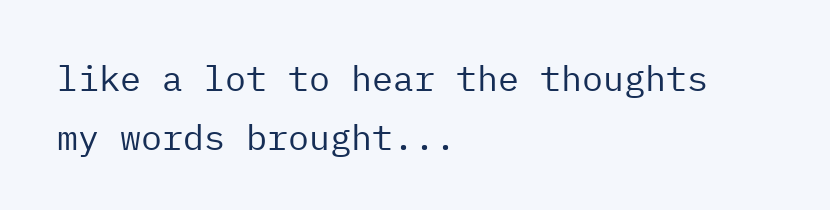like a lot to hear the thoughts my words brought...